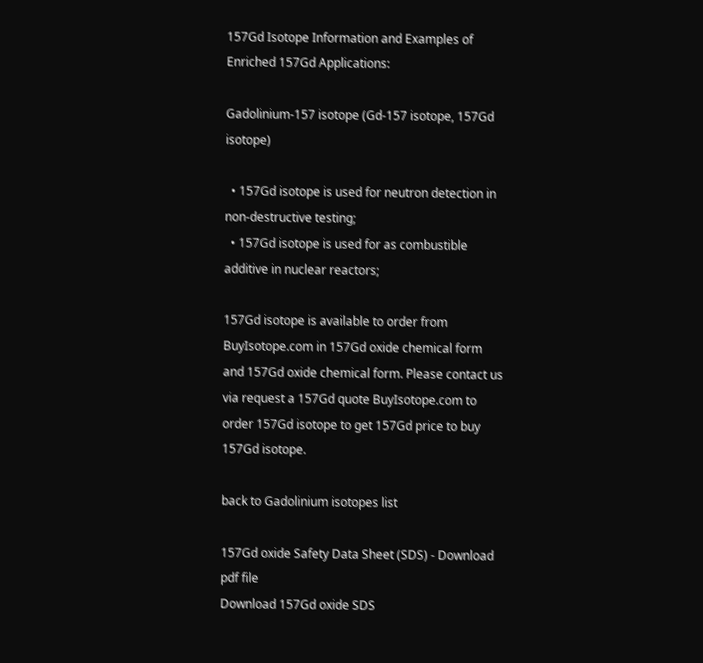157Gd Isotope Information and Examples of Enriched 157Gd Applications:

Gadolinium-157 isotope (Gd-157 isotope, 157Gd isotope)

  • 157Gd isotope is used for neutron detection in non-destructive testing;
  • 157Gd isotope is used for as combustible additive in nuclear reactors;

157Gd isotope is available to order from BuyIsotope.com in 157Gd oxide chemical form and 157Gd oxide chemical form. Please contact us via request a 157Gd quote BuyIsotope.com to order 157Gd isotope to get 157Gd price to buy 157Gd isotope.

back to Gadolinium isotopes list

157Gd oxide Safety Data Sheet (SDS) - Download pdf file
Download 157Gd oxide SDS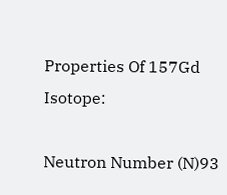Properties Of 157Gd Isotope:

Neutron Number (N)93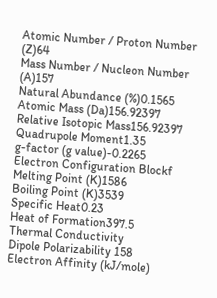Atomic Number / Proton Number (Z)64
Mass Number / Nucleon Number (A)157
Natural Abundance (%)0.1565
Atomic Mass (Da)156.92397
Relative Isotopic Mass156.92397
Quadrupole Moment1.35
g-factor (g value)-0.2265
Electron Configuration Blockf
Melting Point (K)1586
Boiling Point (K)3539
Specific Heat0.23
Heat of Formation397.5
Thermal Conductivity
Dipole Polarizability 158
Electron Affinity (kJ/mole)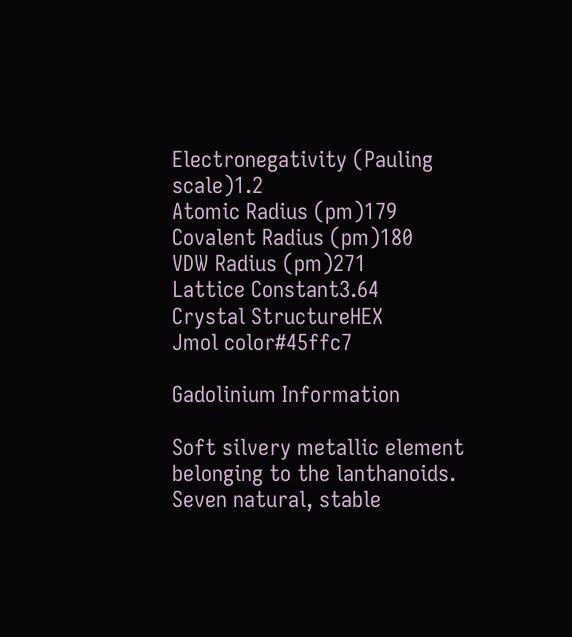Electronegativity (Pauling scale)1.2
Atomic Radius (pm)179
Covalent Radius (pm)180
VDW Radius (pm)271
Lattice Constant3.64
Crystal StructureHEX
Jmol color#45ffc7

Gadolinium Information

Soft silvery metallic element belonging to the lanthanoids. Seven natural, stable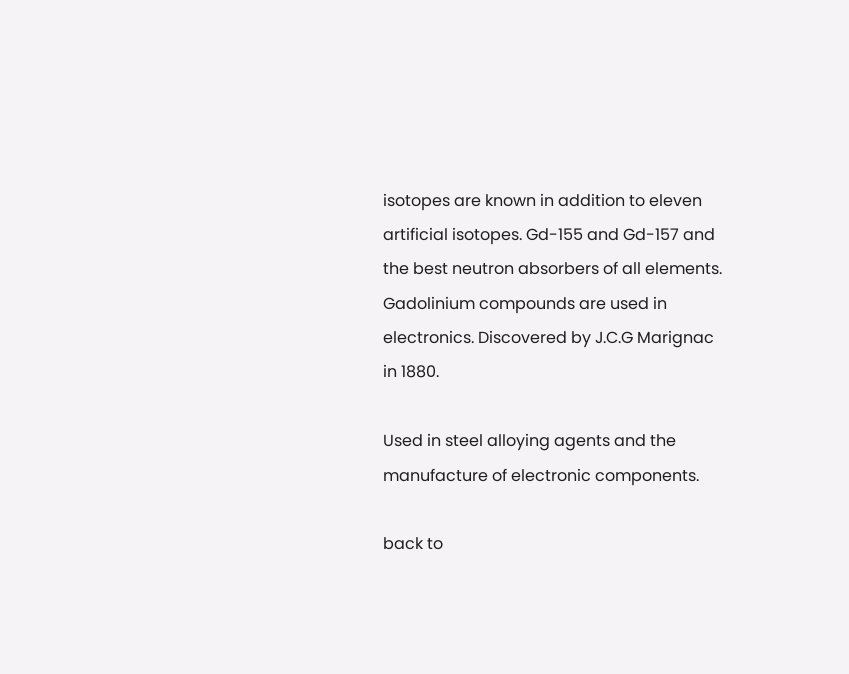isotopes are known in addition to eleven artificial isotopes. Gd-155 and Gd-157 and the best neutron absorbers of all elements. Gadolinium compounds are used in electronics. Discovered by J.C.G Marignac in 1880.

Used in steel alloying agents and the manufacture of electronic components.

back to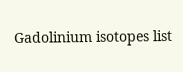Gadolinium isotopes list